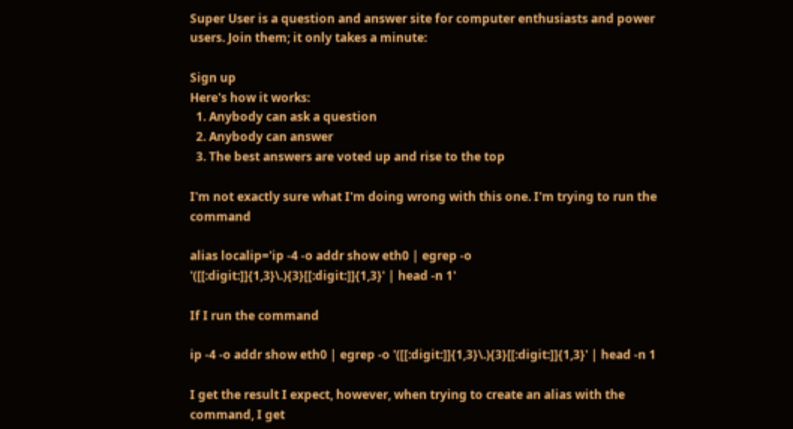Super User is a question and answer site for computer enthusiasts and power users. Join them; it only takes a minute:

Sign up
Here's how it works:
  1. Anybody can ask a question
  2. Anybody can answer
  3. The best answers are voted up and rise to the top

I'm not exactly sure what I'm doing wrong with this one. I'm trying to run the command

alias localip='ip -4 -o addr show eth0 | egrep -o '([[:digit:]]{1,3}\.){3}[[:digit:]]{1,3}' | head -n 1'

If I run the command

ip -4 -o addr show eth0 | egrep -o '([[:digit:]]{1,3}\.){3}[[:digit:]]{1,3}' | head -n 1

I get the result I expect, however, when trying to create an alias with the command, I get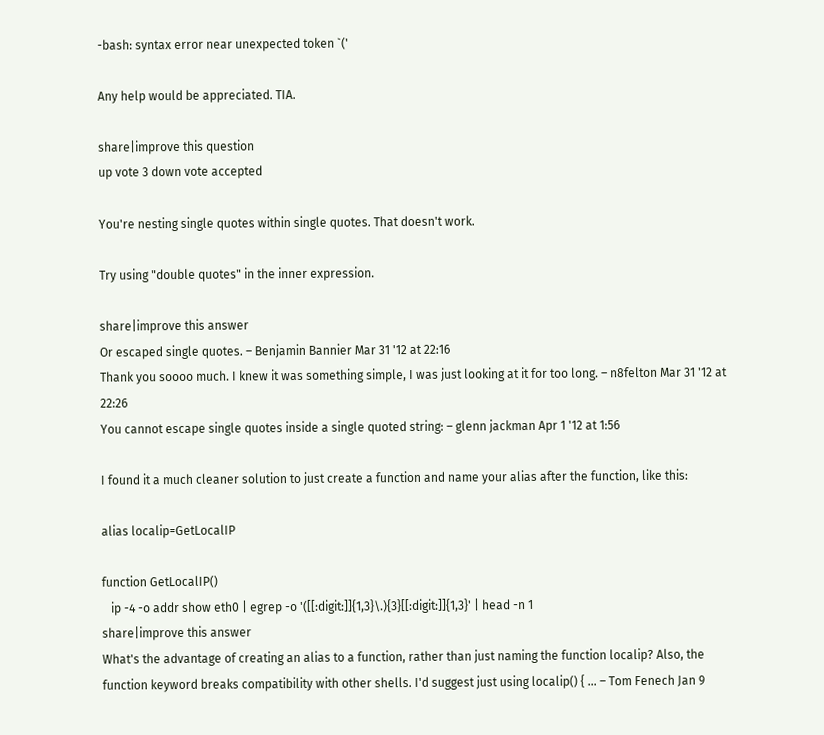-bash: syntax error near unexpected token `('

Any help would be appreciated. TIA.

share|improve this question
up vote 3 down vote accepted

You're nesting single quotes within single quotes. That doesn't work.

Try using "double quotes" in the inner expression.

share|improve this answer
Or escaped single quotes. – Benjamin Bannier Mar 31 '12 at 22:16
Thank you soooo much. I knew it was something simple, I was just looking at it for too long. – n8felton Mar 31 '12 at 22:26
You cannot escape single quotes inside a single quoted string: – glenn jackman Apr 1 '12 at 1:56

I found it a much cleaner solution to just create a function and name your alias after the function, like this:

alias localip=GetLocalIP

function GetLocalIP()
   ip -4 -o addr show eth0 | egrep -o '([[:digit:]]{1,3}\.){3}[[:digit:]]{1,3}' | head -n 1
share|improve this answer
What's the advantage of creating an alias to a function, rather than just naming the function localip? Also, the function keyword breaks compatibility with other shells. I'd suggest just using localip() { ... – Tom Fenech Jan 9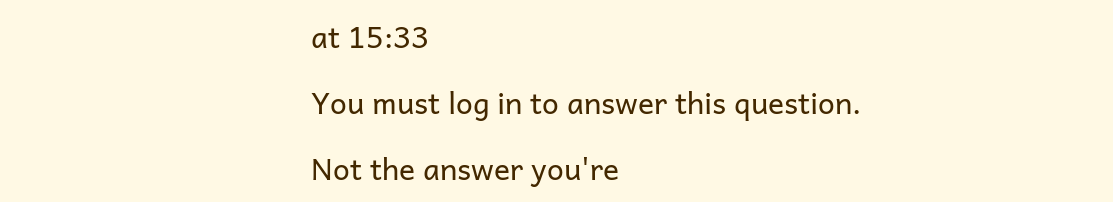at 15:33

You must log in to answer this question.

Not the answer you're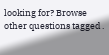looking for? Browse other questions tagged .